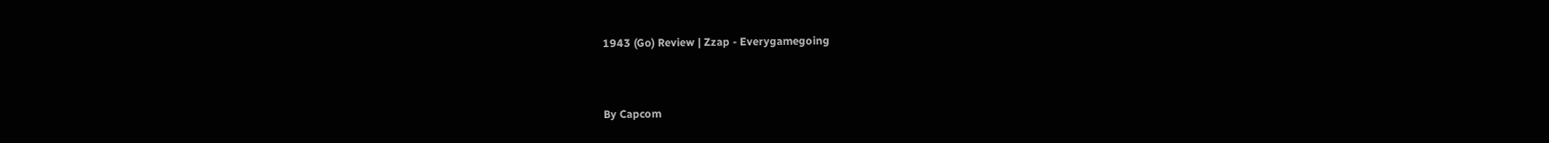1943 (Go) Review | Zzap - Everygamegoing


By Capcom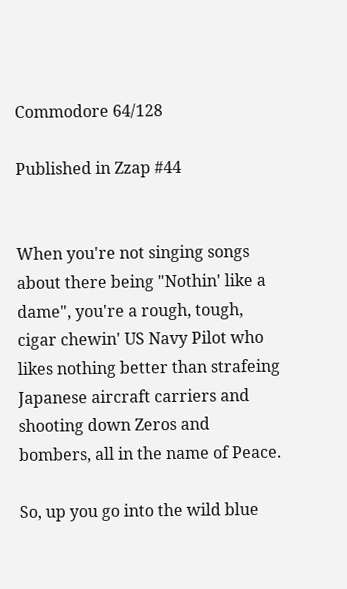Commodore 64/128

Published in Zzap #44


When you're not singing songs about there being "Nothin' like a dame", you're a rough, tough, cigar chewin' US Navy Pilot who likes nothing better than strafeing Japanese aircraft carriers and shooting down Zeros and bombers, all in the name of Peace.

So, up you go into the wild blue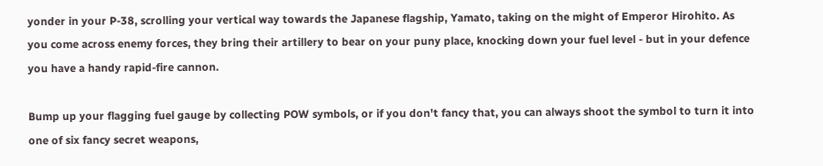yonder in your P-38, scrolling your vertical way towards the Japanese flagship, Yamato, taking on the might of Emperor Hirohito. As you come across enemy forces, they bring their artillery to bear on your puny place, knocking down your fuel level - but in your defence you have a handy rapid-fire cannon.

Bump up your flagging fuel gauge by collecting POW symbols, or if you don't fancy that, you can always shoot the symbol to turn it into one of six fancy secret weapons,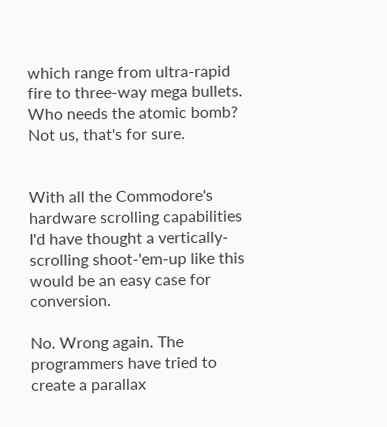which range from ultra-rapid fire to three-way mega bullets. Who needs the atomic bomb? Not us, that's for sure.


With all the Commodore's hardware scrolling capabilities I'd have thought a vertically-scrolling shoot-'em-up like this would be an easy case for conversion.

No. Wrong again. The programmers have tried to create a parallax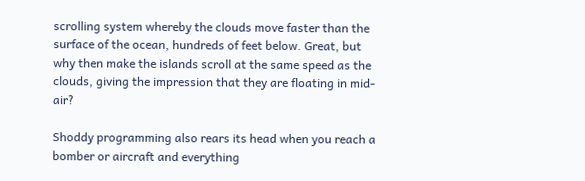scrolling system whereby the clouds move faster than the surface of the ocean, hundreds of feet below. Great, but why then make the islands scroll at the same speed as the clouds, giving the impression that they are floating in mid-air?

Shoddy programming also rears its head when you reach a bomber or aircraft and everything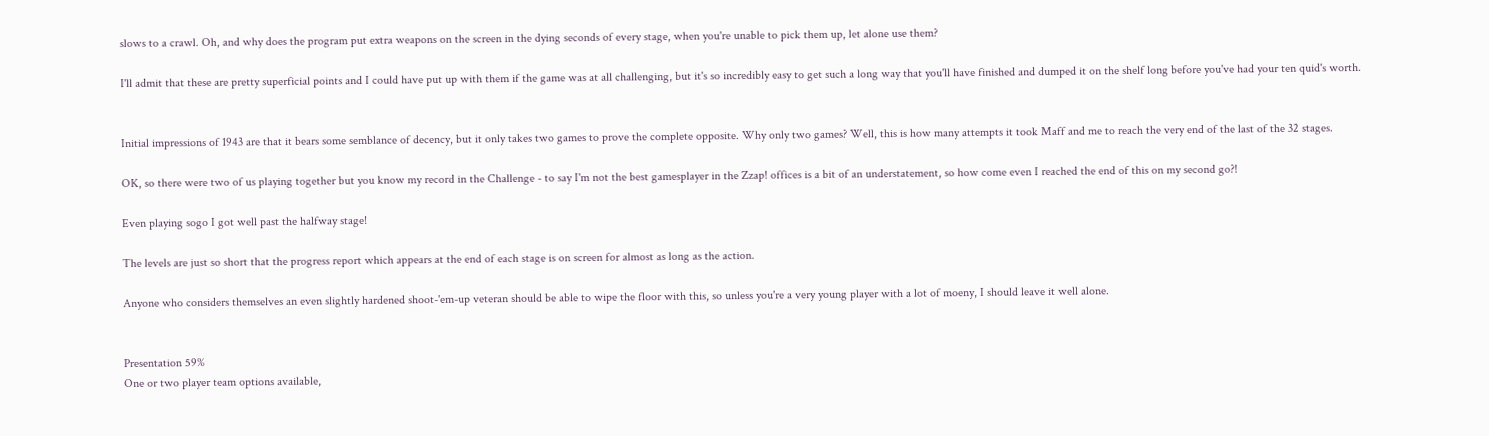slows to a crawl. Oh, and why does the program put extra weapons on the screen in the dying seconds of every stage, when you're unable to pick them up, let alone use them?

I'll admit that these are pretty superficial points and I could have put up with them if the game was at all challenging, but it's so incredibly easy to get such a long way that you'll have finished and dumped it on the shelf long before you've had your ten quid's worth.


Initial impressions of 1943 are that it bears some semblance of decency, but it only takes two games to prove the complete opposite. Why only two games? Well, this is how many attempts it took Maff and me to reach the very end of the last of the 32 stages.

OK, so there were two of us playing together but you know my record in the Challenge - to say I'm not the best gamesplayer in the Zzap! offices is a bit of an understatement, so how come even I reached the end of this on my second go?!

Even playing sogo I got well past the halfway stage!

The levels are just so short that the progress report which appears at the end of each stage is on screen for almost as long as the action.

Anyone who considers themselves an even slightly hardened shoot-'em-up veteran should be able to wipe the floor with this, so unless you're a very young player with a lot of moeny, I should leave it well alone.


Presentation 59%
One or two player team options available,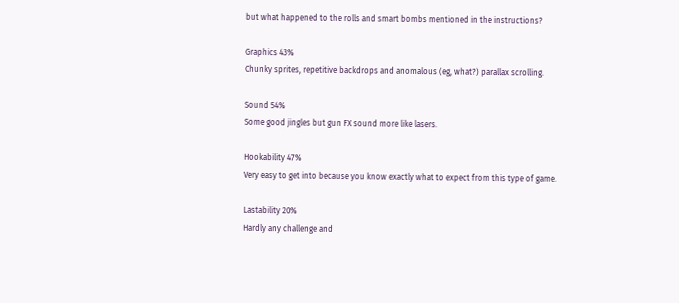but what happened to the rolls and smart bombs mentioned in the instructions?

Graphics 43%
Chunky sprites, repetitive backdrops and anomalous (eg, what?) parallax scrolling.

Sound 54%
Some good jingles but gun FX sound more like lasers.

Hookability 47%
Very easy to get into because you know exactly what to expect from this type of game.

Lastability 20%
Hardly any challenge and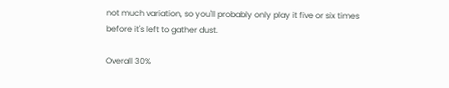not much variation, so you'll probably only play it five or six times before it's left to gather dust.

Overall 30%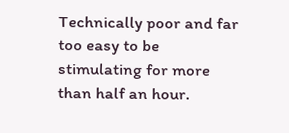Technically poor and far too easy to be stimulating for more than half an hour.